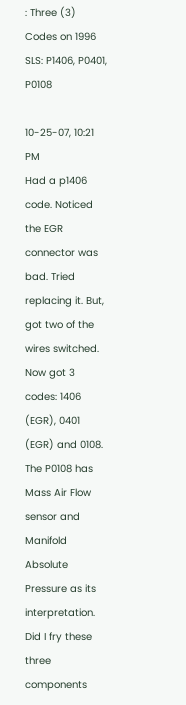: Three (3) Codes on 1996 SLS: P1406, P0401, P0108

10-25-07, 10:21 PM
Had a p1406 code. Noticed the EGR connector was bad. Tried replacing it. But, got two of the wires switched. Now got 3 codes: 1406 (EGR), 0401 (EGR) and 0108. The P0108 has Mass Air Flow sensor and Manifold Absolute Pressure as its interpretation. Did I fry these three components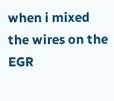when i mixed the wires on the EGR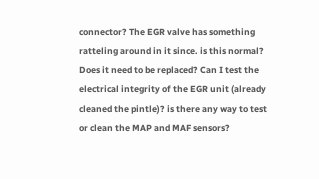connector? The EGR valve has something ratteling around in it since. is this normal? Does it need to be replaced? Can I test the electrical integrity of the EGR unit (already cleaned the pintle)? is there any way to test or clean the MAP and MAF sensors?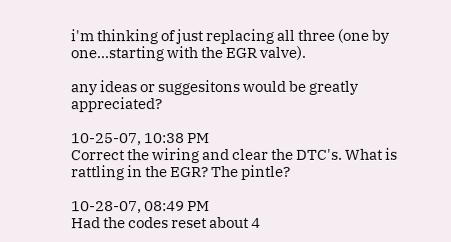i'm thinking of just replacing all three (one by one...starting with the EGR valve).

any ideas or suggesitons would be greatly appreciated?

10-25-07, 10:38 PM
Correct the wiring and clear the DTC's. What is rattling in the EGR? The pintle?

10-28-07, 08:49 PM
Had the codes reset about 4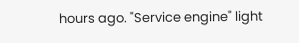hours ago. "Service engine" light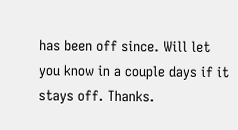has been off since. Will let you know in a couple days if it stays off. Thanks.